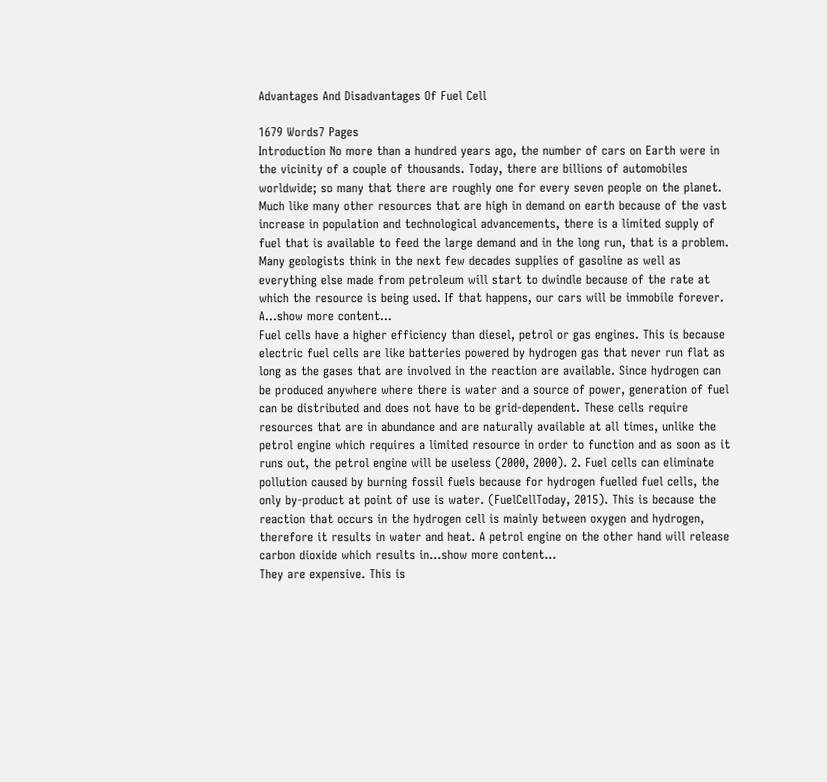Advantages And Disadvantages Of Fuel Cell

1679 Words7 Pages
Introduction No more than a hundred years ago, the number of cars on Earth were in the vicinity of a couple of thousands. Today, there are billions of automobiles worldwide; so many that there are roughly one for every seven people on the planet. Much like many other resources that are high in demand on earth because of the vast increase in population and technological advancements, there is a limited supply of fuel that is available to feed the large demand and in the long run, that is a problem. Many geologists think in the next few decades supplies of gasoline as well as everything else made from petroleum will start to dwindle because of the rate at which the resource is being used. If that happens, our cars will be immobile forever. A…show more content…
Fuel cells have a higher efficiency than diesel, petrol or gas engines. This is because electric fuel cells are like batteries powered by hydrogen gas that never run flat as long as the gases that are involved in the reaction are available. Since hydrogen can be produced anywhere where there is water and a source of power, generation of fuel can be distributed and does not have to be grid-dependent. These cells require resources that are in abundance and are naturally available at all times, unlike the petrol engine which requires a limited resource in order to function and as soon as it runs out, the petrol engine will be useless (2000, 2000). 2. Fuel cells can eliminate pollution caused by burning fossil fuels because for hydrogen fuelled fuel cells, the only by-product at point of use is water. (FuelCellToday, 2015). This is because the reaction that occurs in the hydrogen cell is mainly between oxygen and hydrogen, therefore it results in water and heat. A petrol engine on the other hand will release carbon dioxide which results in…show more content…
They are expensive. This is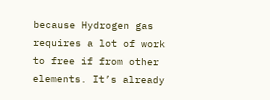because Hydrogen gas requires a lot of work to free if from other elements. It’s already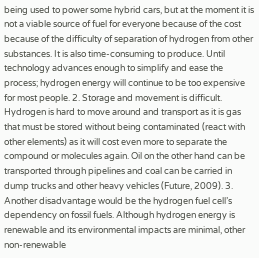being used to power some hybrid cars, but at the moment it is not a viable source of fuel for everyone because of the cost because of the difficulty of separation of hydrogen from other substances. It is also time-consuming to produce. Until technology advances enough to simplify and ease the process; hydrogen energy will continue to be too expensive for most people. 2. Storage and movement is difficult. Hydrogen is hard to move around and transport as it is gas that must be stored without being contaminated (react with other elements) as it will cost even more to separate the compound or molecules again. Oil on the other hand can be transported through pipelines and coal can be carried in dump trucks and other heavy vehicles (Future, 2009). 3. Another disadvantage would be the hydrogen fuel cell’s dependency on fossil fuels. Although hydrogen energy is renewable and its environmental impacts are minimal, other non-renewable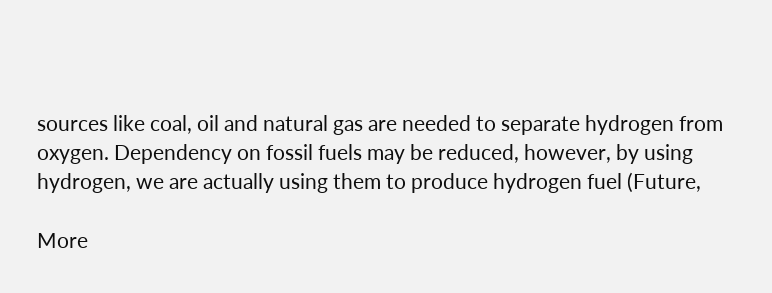sources like coal, oil and natural gas are needed to separate hydrogen from oxygen. Dependency on fossil fuels may be reduced, however, by using hydrogen, we are actually using them to produce hydrogen fuel (Future,

More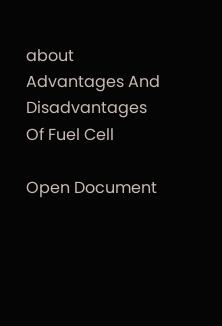about Advantages And Disadvantages Of Fuel Cell

Open Document